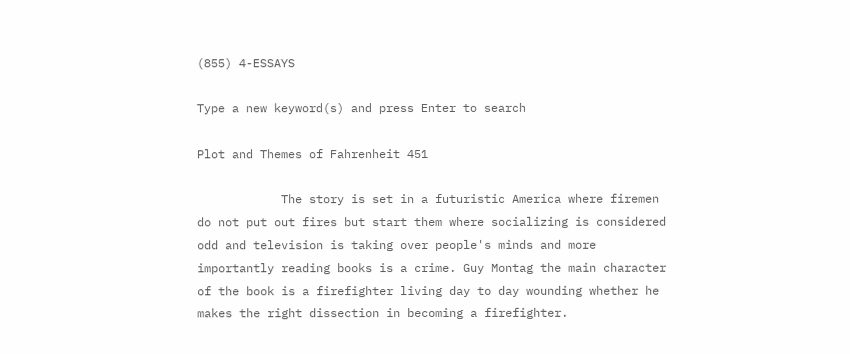(855) 4-ESSAYS

Type a new keyword(s) and press Enter to search

Plot and Themes of Fahrenheit 451

            The story is set in a futuristic America where firemen do not put out fires but start them where socializing is considered odd and television is taking over people's minds and more importantly reading books is a crime. Guy Montag the main character of the book is a firefighter living day to day wounding whether he makes the right dissection in becoming a firefighter.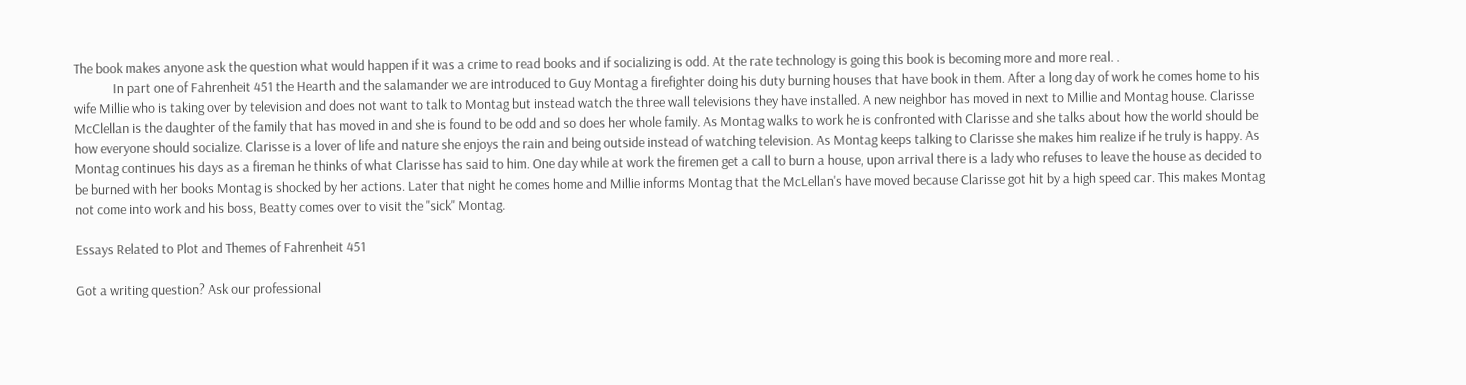The book makes anyone ask the question what would happen if it was a crime to read books and if socializing is odd. At the rate technology is going this book is becoming more and more real. .
             In part one of Fahrenheit 451 the Hearth and the salamander we are introduced to Guy Montag a firefighter doing his duty burning houses that have book in them. After a long day of work he comes home to his wife Millie who is taking over by television and does not want to talk to Montag but instead watch the three wall televisions they have installed. A new neighbor has moved in next to Millie and Montag house. Clarisse McClellan is the daughter of the family that has moved in and she is found to be odd and so does her whole family. As Montag walks to work he is confronted with Clarisse and she talks about how the world should be how everyone should socialize. Clarisse is a lover of life and nature she enjoys the rain and being outside instead of watching television. As Montag keeps talking to Clarisse she makes him realize if he truly is happy. As Montag continues his days as a fireman he thinks of what Clarisse has said to him. One day while at work the firemen get a call to burn a house, upon arrival there is a lady who refuses to leave the house as decided to be burned with her books Montag is shocked by her actions. Later that night he comes home and Millie informs Montag that the McLellan's have moved because Clarisse got hit by a high speed car. This makes Montag not come into work and his boss, Beatty comes over to visit the "sick" Montag.

Essays Related to Plot and Themes of Fahrenheit 451

Got a writing question? Ask our professional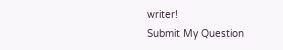writer!
Submit My Question